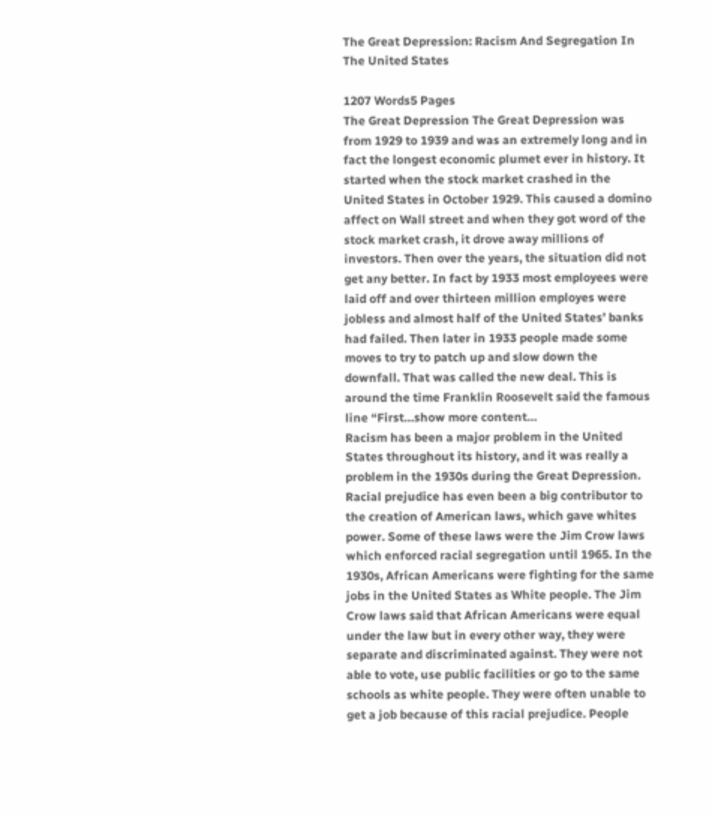The Great Depression: Racism And Segregation In The United States

1207 Words5 Pages
The Great Depression The Great Depression was from 1929 to 1939 and was an extremely long and in fact the longest economic plumet ever in history. It started when the stock market crashed in the United States in October 1929. This caused a domino affect on Wall street and when they got word of the stock market crash, it drove away millions of investors. Then over the years, the situation did not get any better. In fact by 1933 most employees were laid off and over thirteen million employes were jobless and almost half of the United States’ banks had failed. Then later in 1933 people made some moves to try to patch up and slow down the downfall. That was called the new deal. This is around the time Franklin Roosevelt said the famous line “First…show more content…
Racism has been a major problem in the United States throughout its history, and it was really a problem in the 1930s during the Great Depression. Racial prejudice has even been a big contributor to the creation of American laws, which gave whites power. Some of these laws were the Jim Crow laws which enforced racial segregation until 1965. In the 1930s, African Americans were fighting for the same jobs in the United States as White people. The Jim Crow laws said that African Americans were equal under the law but in every other way, they were separate and discriminated against. They were not able to vote, use public facilities or go to the same schools as white people. They were often unable to get a job because of this racial prejudice. People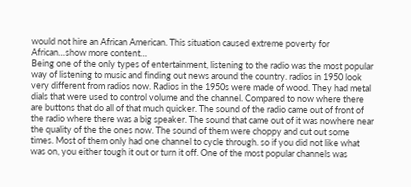would not hire an African American. This situation caused extreme poverty for African…show more content…
Being one of the only types of entertainment, listening to the radio was the most popular way of listening to music and finding out news around the country. radios in 1950 look very different from radios now. Radios in the 1950s were made of wood. They had metal dials that were used to control volume and the channel. Compared to now where there are buttons that do all of that much quicker. The sound of the radio came out of front of the radio where there was a big speaker. The sound that came out of it was nowhere near the quality of the the ones now. The sound of them were choppy and cut out some times. Most of them only had one channel to cycle through. so if you did not like what was on, you either tough it out or turn it off. One of the most popular channels was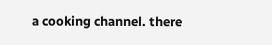a cooking channel. there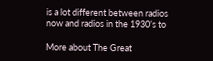is a lot different between radios now and radios in the 1930’s to

More about The Great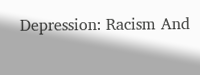Depression: Racism And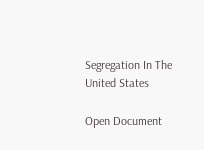Segregation In The United States

Open Document